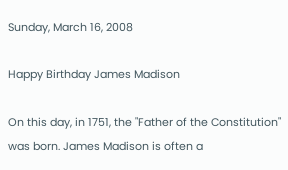Sunday, March 16, 2008

Happy Birthday James Madison

On this day, in 1751, the "Father of the Constitution" was born. James Madison is often a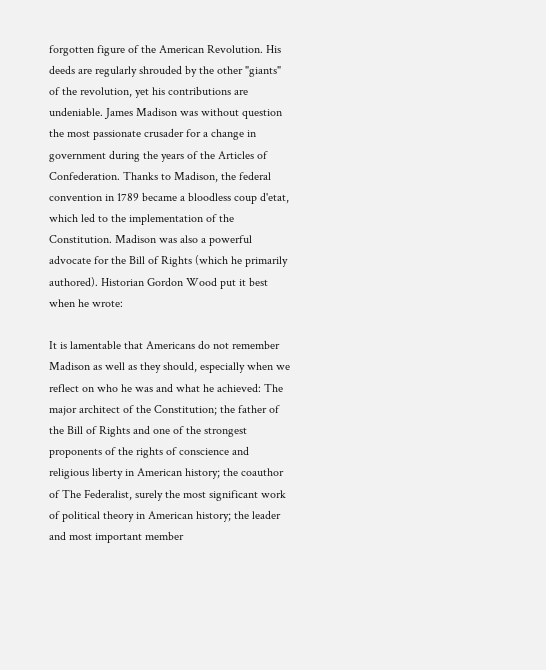forgotten figure of the American Revolution. His deeds are regularly shrouded by the other "giants" of the revolution, yet his contributions are undeniable. James Madison was without question the most passionate crusader for a change in government during the years of the Articles of Confederation. Thanks to Madison, the federal convention in 1789 became a bloodless coup d'etat, which led to the implementation of the Constitution. Madison was also a powerful advocate for the Bill of Rights (which he primarily authored). Historian Gordon Wood put it best when he wrote:

It is lamentable that Americans do not remember Madison as well as they should, especially when we reflect on who he was and what he achieved: The major architect of the Constitution; the father of the Bill of Rights and one of the strongest proponents of the rights of conscience and religious liberty in American history; the coauthor of The Federalist, surely the most significant work of political theory in American history; the leader and most important member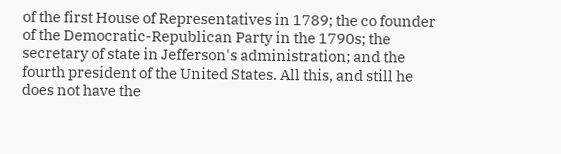of the first House of Representatives in 1789; the co founder of the Democratic-Republican Party in the 1790s; the secretary of state in Jefferson's administration; and the fourth president of the United States. All this, and still he does not have the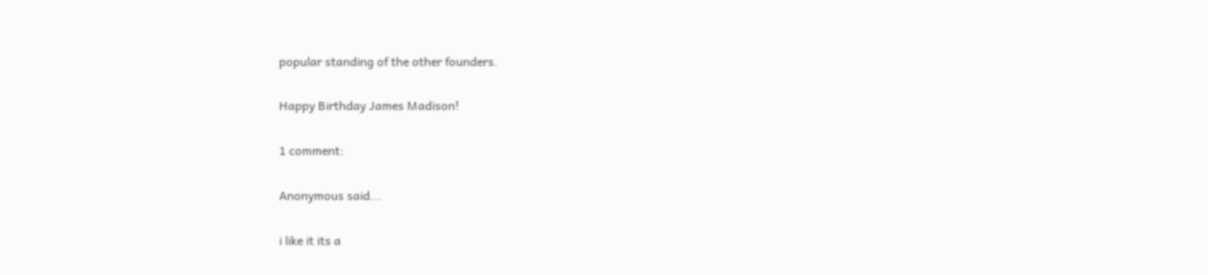popular standing of the other founders.

Happy Birthday James Madison!

1 comment:

Anonymous said...

i like it its a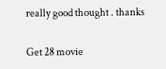really good thought . thanks

Get 28 movie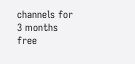channels for 3 months free